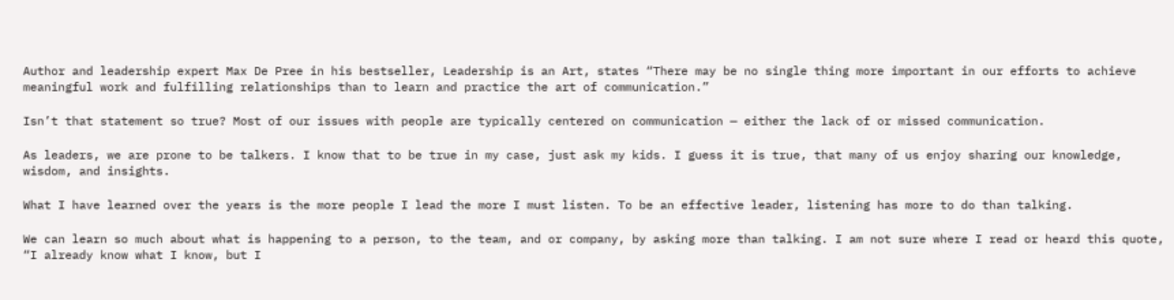Author and leadership expert Max De Pree in his bestseller, Leadership is an Art, states “There may be no single thing more important in our efforts to achieve meaningful work and fulfilling relationships than to learn and practice the art of communication.”

Isn’t that statement so true? Most of our issues with people are typically centered on communication — either the lack of or missed communication.

As leaders, we are prone to be talkers. I know that to be true in my case, just ask my kids. I guess it is true, that many of us enjoy sharing our knowledge, wisdom, and insights.

What I have learned over the years is the more people I lead the more I must listen. To be an effective leader, listening has more to do than talking.

We can learn so much about what is happening to a person, to the team, and or company, by asking more than talking. I am not sure where I read or heard this quote, “I already know what I know, but I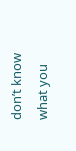don’t know what you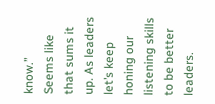know.”  Seems like that sums it up. As leaders let’s keep honing our listening skills to be better leaders.